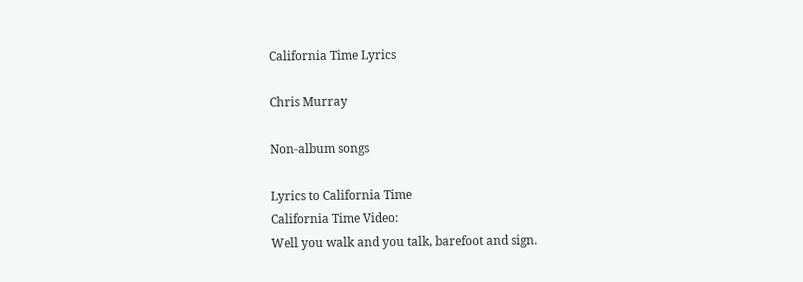California Time Lyrics

Chris Murray

Non-album songs

Lyrics to California Time
California Time Video:
Well you walk and you talk, barefoot and sign.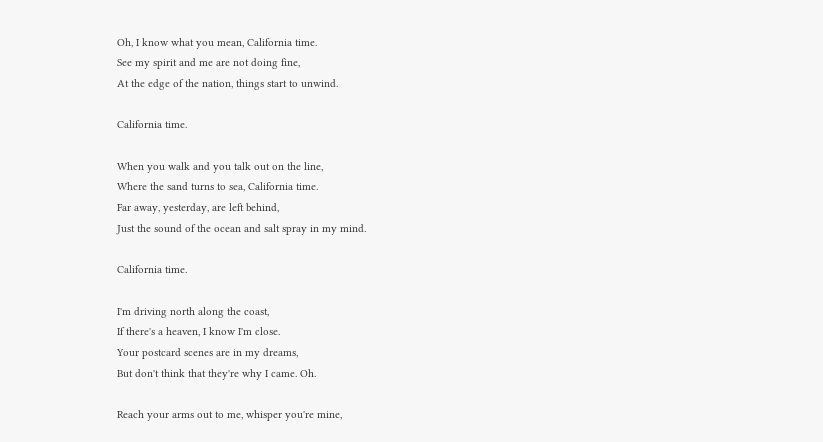Oh, I know what you mean, California time.
See my spirit and me are not doing fine,
At the edge of the nation, things start to unwind.

California time.

When you walk and you talk out on the line,
Where the sand turns to sea, California time.
Far away, yesterday, are left behind,
Just the sound of the ocean and salt spray in my mind.

California time.

I'm driving north along the coast,
If there's a heaven, I know I'm close.
Your postcard scenes are in my dreams,
But don't think that they're why I came. Oh.

Reach your arms out to me, whisper you're mine,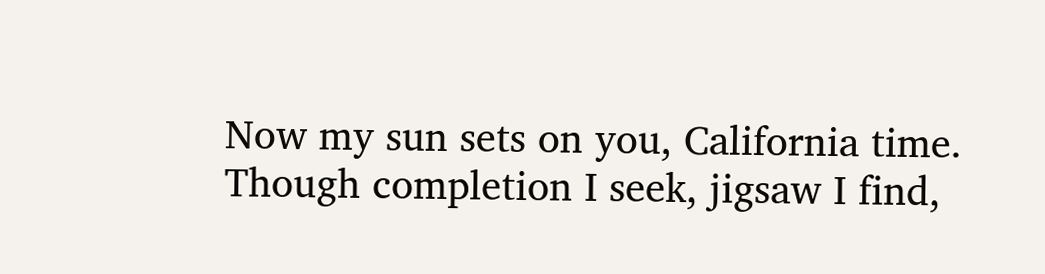Now my sun sets on you, California time.
Though completion I seek, jigsaw I find,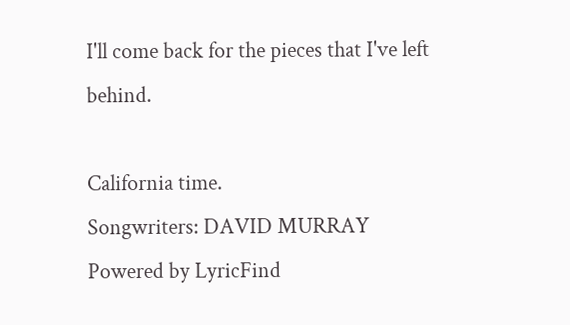I'll come back for the pieces that I've left behind.

California time.
Songwriters: DAVID MURRAY
Powered by LyricFind